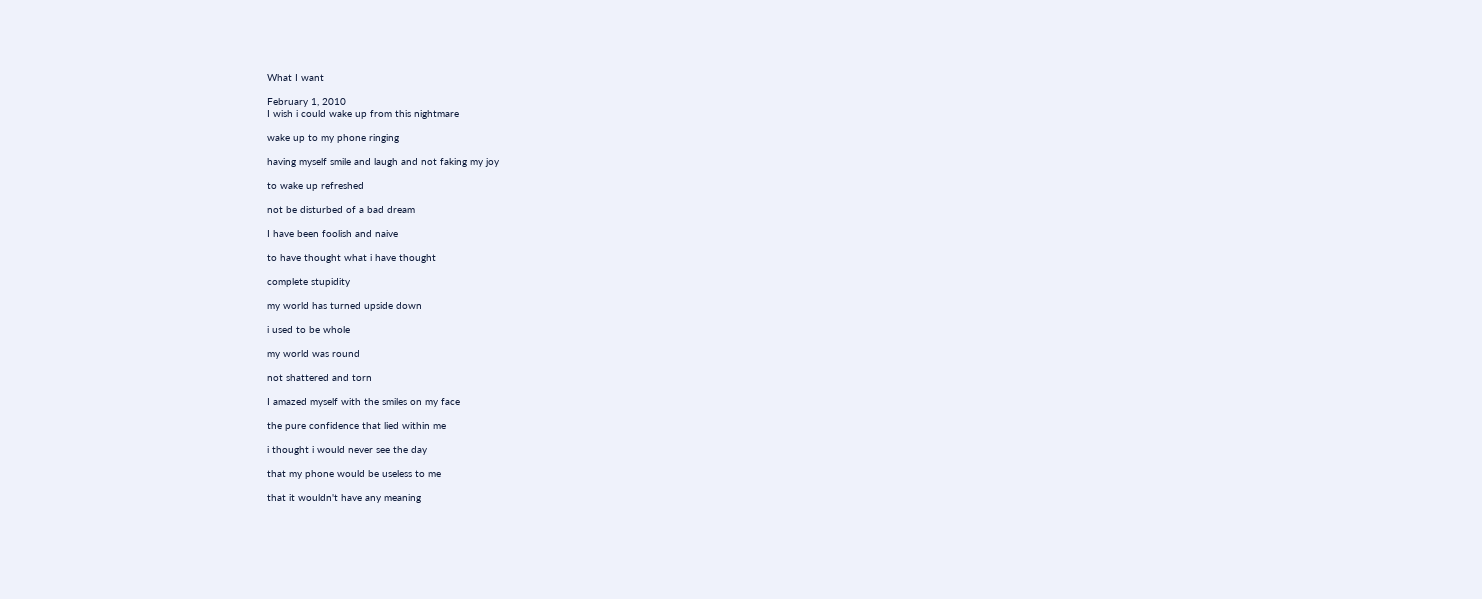What I want

February 1, 2010
I wish i could wake up from this nightmare

wake up to my phone ringing

having myself smile and laugh and not faking my joy

to wake up refreshed

not be disturbed of a bad dream

I have been foolish and naive

to have thought what i have thought

complete stupidity

my world has turned upside down

i used to be whole

my world was round

not shattered and torn

I amazed myself with the smiles on my face

the pure confidence that lied within me

i thought i would never see the day

that my phone would be useless to me

that it wouldn't have any meaning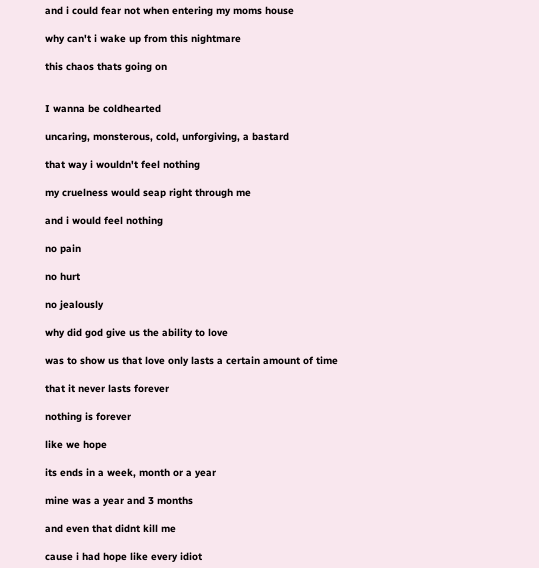and i could fear not when entering my moms house

why can't i wake up from this nightmare

this chaos thats going on


I wanna be coldhearted

uncaring, monsterous, cold, unforgiving, a bastard

that way i wouldn't feel nothing

my cruelness would seap right through me

and i would feel nothing

no pain

no hurt

no jealously

why did god give us the ability to love

was to show us that love only lasts a certain amount of time

that it never lasts forever

nothing is forever

like we hope

its ends in a week, month or a year

mine was a year and 3 months

and even that didnt kill me

cause i had hope like every idiot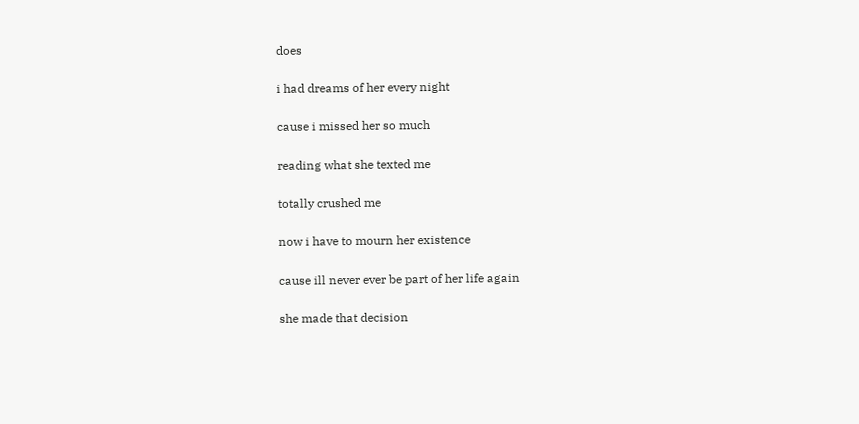does

i had dreams of her every night

cause i missed her so much

reading what she texted me

totally crushed me

now i have to mourn her existence

cause ill never ever be part of her life again

she made that decision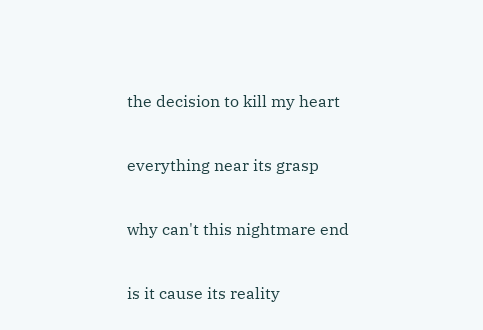the decision to kill my heart

everything near its grasp

why can't this nightmare end

is it cause its reality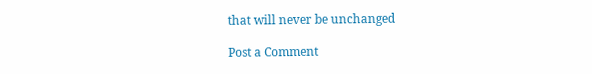that will never be unchanged

Post a Comment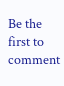Be the first to comment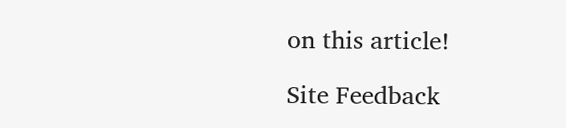on this article!

Site Feedback